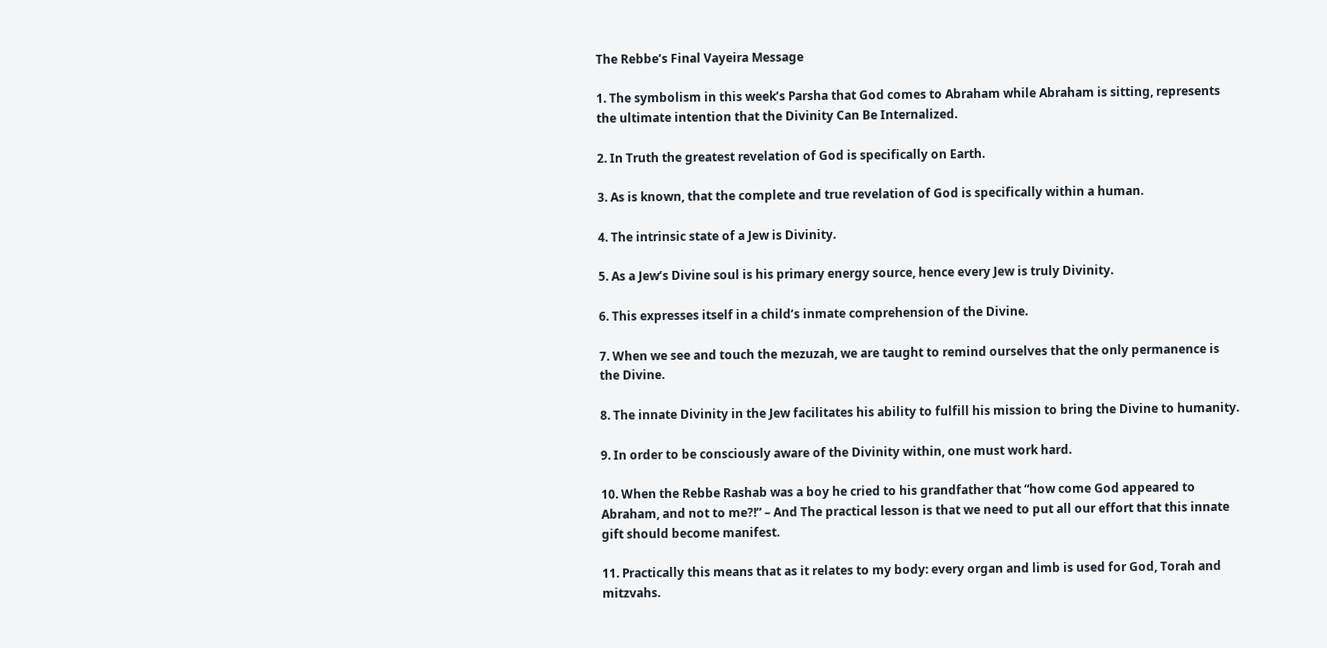The Rebbe’s Final Vayeira Message

1. The symbolism in this week’s Parsha that God comes to Abraham while Abraham is sitting, represents the ultimate intention that the Divinity Can Be Internalized.

2. In Truth the greatest revelation of God is specifically on Earth.

3. As is known, that the complete and true revelation of God is specifically within a human.

4. The intrinsic state of a Jew is Divinity.

5. As a Jew’s Divine soul is his primary energy source, hence every Jew is truly Divinity.

6. This expresses itself in a child’s inmate comprehension of the Divine.

7. When we see and touch the mezuzah, we are taught to remind ourselves that the only permanence is the Divine.

8. The innate Divinity in the Jew facilitates his ability to fulfill his mission to bring the Divine to humanity.

9. In order to be consciously aware of the Divinity within, one must work hard.

10. When the Rebbe Rashab was a boy he cried to his grandfather that “how come God appeared to Abraham, and not to me?!” – And The practical lesson is that we need to put all our effort that this innate gift should become manifest.

11. Practically this means that as it relates to my body: every organ and limb is used for God, Torah and mitzvahs.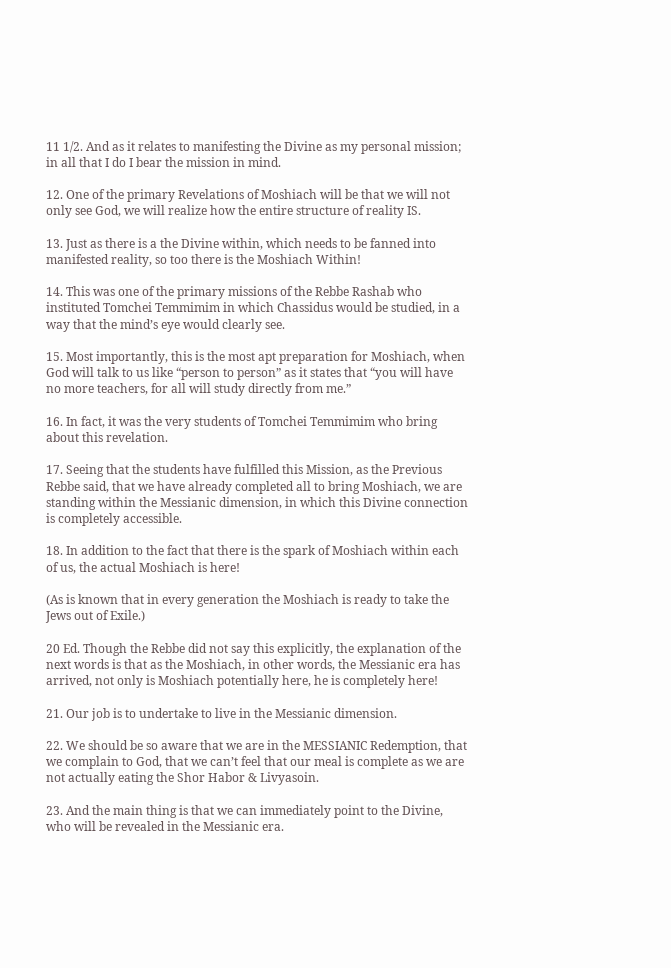11 1/2. And as it relates to manifesting the Divine as my personal mission; in all that I do I bear the mission in mind.

12. One of the primary Revelations of Moshiach will be that we will not only see God, we will realize how the entire structure of reality IS.

13. Just as there is a the Divine within, which needs to be fanned into manifested reality, so too there is the Moshiach Within!

14. This was one of the primary missions of the Rebbe Rashab who instituted Tomchei Temmimim in which Chassidus would be studied, in a way that the mind’s eye would clearly see.

15. Most importantly, this is the most apt preparation for Moshiach, when God will talk to us like “person to person” as it states that “you will have no more teachers, for all will study directly from me.”

16. In fact, it was the very students of Tomchei Temmimim who bring about this revelation.

17. Seeing that the students have fulfilled this Mission, as the Previous Rebbe said, that we have already completed all to bring Moshiach, we are standing within the Messianic dimension, in which this Divine connection is completely accessible.

18. In addition to the fact that there is the spark of Moshiach within each of us, the actual Moshiach is here!

(As is known that in every generation the Moshiach is ready to take the Jews out of Exile.)

20 Ed. Though the Rebbe did not say this explicitly, the explanation of the next words is that as the Moshiach, in other words, the Messianic era has arrived, not only is Moshiach potentially here, he is completely here!

21. Our job is to undertake to live in the Messianic dimension.

22. We should be so aware that we are in the MESSIANIC Redemption, that we complain to God, that we can’t feel that our meal is complete as we are not actually eating the Shor Habor & Livyasoin.

23. And the main thing is that we can immediately point to the Divine, who will be revealed in the Messianic era.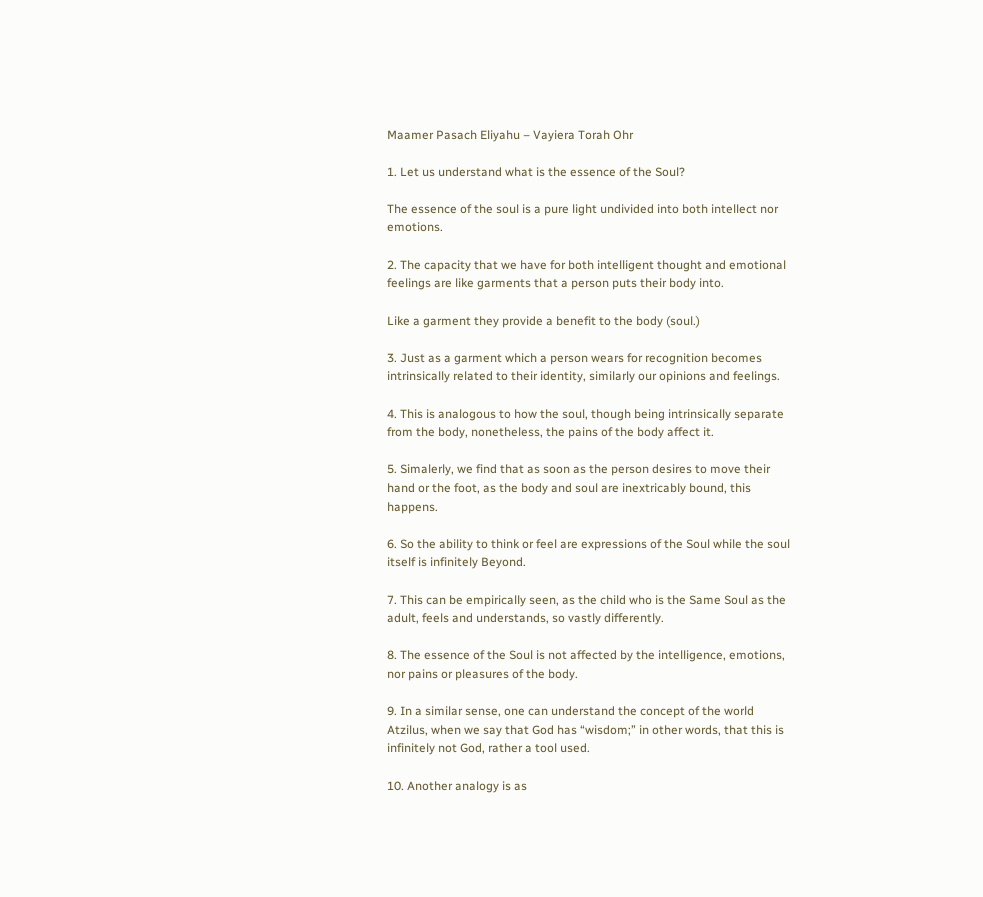Maamer Pasach Eliyahu – Vayiera Torah Ohr

1. Let us understand what is the essence of the Soul?

The essence of the soul is a pure light undivided into both intellect nor emotions.

2. The capacity that we have for both intelligent thought and emotional feelings are like garments that a person puts their body into.

Like a garment they provide a benefit to the body (soul.)

3. Just as a garment which a person wears for recognition becomes intrinsically related to their identity, similarly our opinions and feelings.

4. This is analogous to how the soul, though being intrinsically separate from the body, nonetheless, the pains of the body affect it.

5. Simalerly, we find that as soon as the person desires to move their hand or the foot, as the body and soul are inextricably bound, this happens.

6. So the ability to think or feel are expressions of the Soul while the soul itself is infinitely Beyond.

7. This can be empirically seen, as the child who is the Same Soul as the adult, feels and understands, so vastly differently.

8. The essence of the Soul is not affected by the intelligence, emotions, nor pains or pleasures of the body.

9. In a similar sense, one can understand the concept of the world Atzilus, when we say that God has “wisdom;” in other words, that this is infinitely not God, rather a tool used.

10. Another analogy is as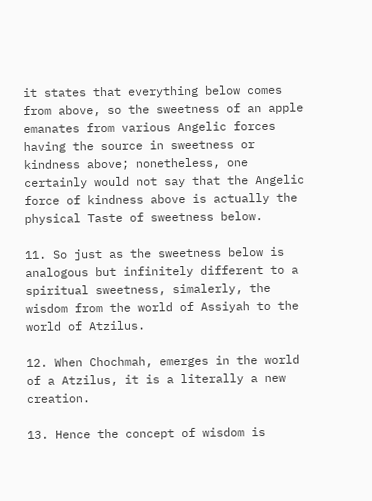it states that everything below comes from above, so the sweetness of an apple emanates from various Angelic forces having the source in sweetness or kindness above; nonetheless, one certainly would not say that the Angelic force of kindness above is actually the physical Taste of sweetness below.

11. So just as the sweetness below is analogous but infinitely different to a spiritual sweetness, simalerly, the wisdom from the world of Assiyah to the world of Atzilus.

12. When Chochmah, emerges in the world of a Atzilus, it is a literally a new creation.

13. Hence the concept of wisdom is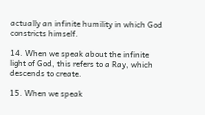actually an infinite humility in which God constricts himself.

14. When we speak about the infinite light of God, this refers to a Ray, which descends to create.

15. When we speak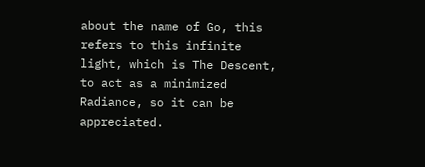about the name of Go, this refers to this infinite light, which is The Descent, to act as a minimized Radiance, so it can be appreciated.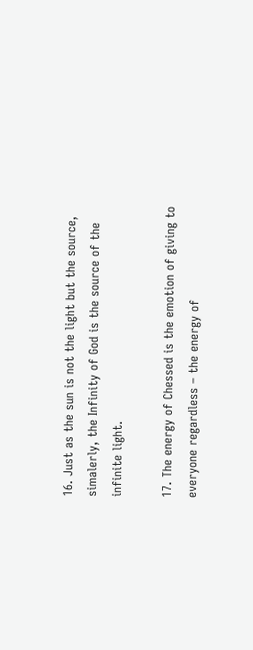16. Just as the sun is not the light but the source, simalerly, the Infinity of God is the source of the infinite light.

17. The energy of Chessed is the emotion of giving to everyone regardless – the energy of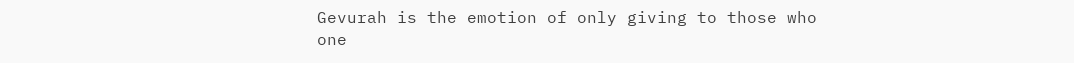Gevurah is the emotion of only giving to those who one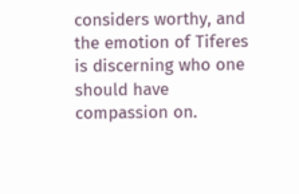considers worthy, and the emotion of Tiferes is discerning who one should have compassion on.